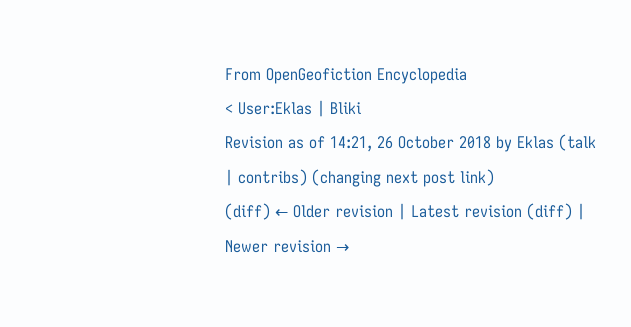From OpenGeofiction Encyclopedia
< User:Eklas | Bliki
Revision as of 14:21, 26 October 2018 by Eklas (talk | contribs) (changing next post link)
(diff) ← Older revision | Latest revision (diff) | Newer revision →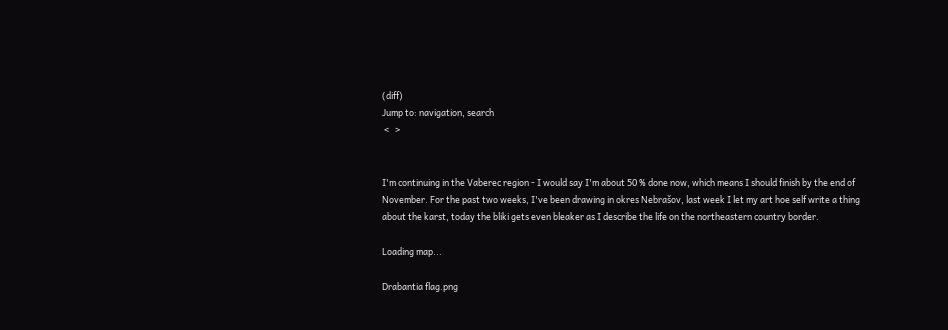(diff)
Jump to: navigation, search
 <   >


I'm continuing in the Vaberec region - I would say I'm about 50 % done now, which means I should finish by the end of November. For the past two weeks, I've been drawing in okres Nebrašov, last week I let my art hoe self write a thing about the karst, today the bliki gets even bleaker as I describe the life on the northeastern country border.

Loading map...

Drabantia flag.png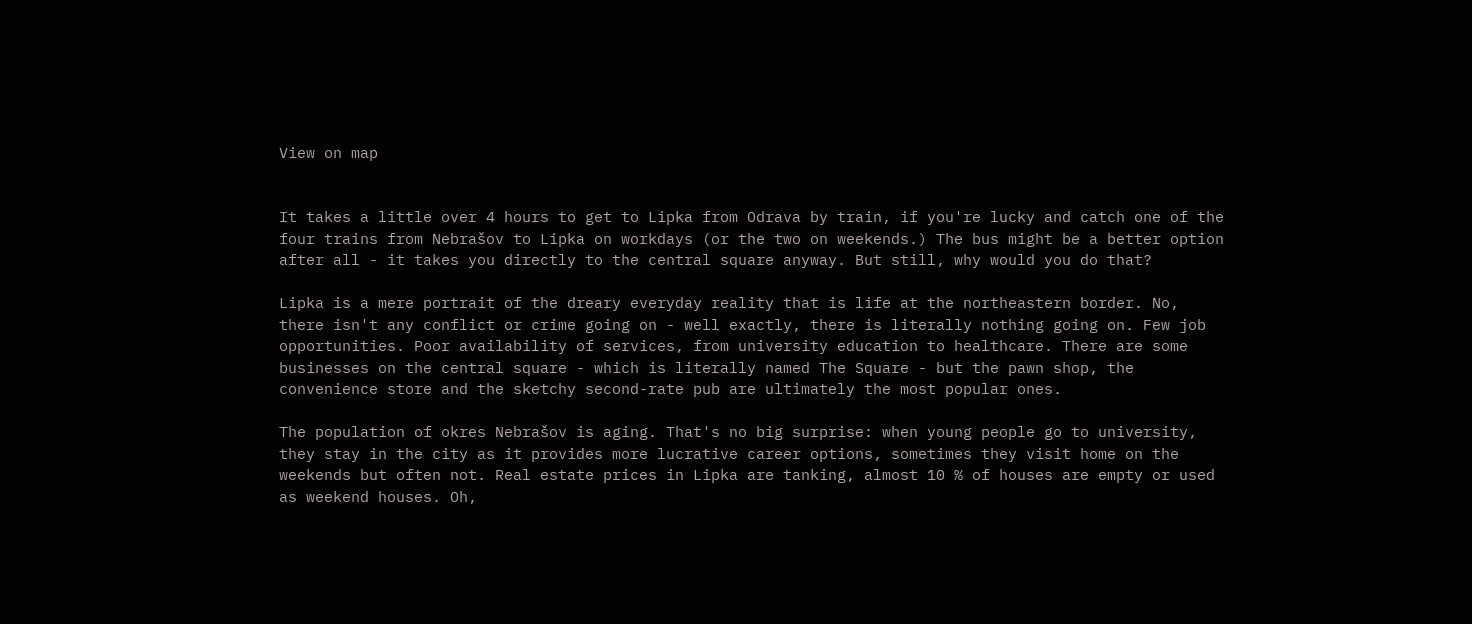View on map


It takes a little over 4 hours to get to Lipka from Odrava by train, if you're lucky and catch one of the four trains from Nebrašov to Lipka on workdays (or the two on weekends.) The bus might be a better option after all - it takes you directly to the central square anyway. But still, why would you do that?

Lipka is a mere portrait of the dreary everyday reality that is life at the northeastern border. No, there isn't any conflict or crime going on - well exactly, there is literally nothing going on. Few job opportunities. Poor availability of services, from university education to healthcare. There are some businesses on the central square - which is literally named The Square - but the pawn shop, the convenience store and the sketchy second-rate pub are ultimately the most popular ones.

The population of okres Nebrašov is aging. That's no big surprise: when young people go to university, they stay in the city as it provides more lucrative career options, sometimes they visit home on the weekends but often not. Real estate prices in Lipka are tanking, almost 10 % of houses are empty or used as weekend houses. Oh,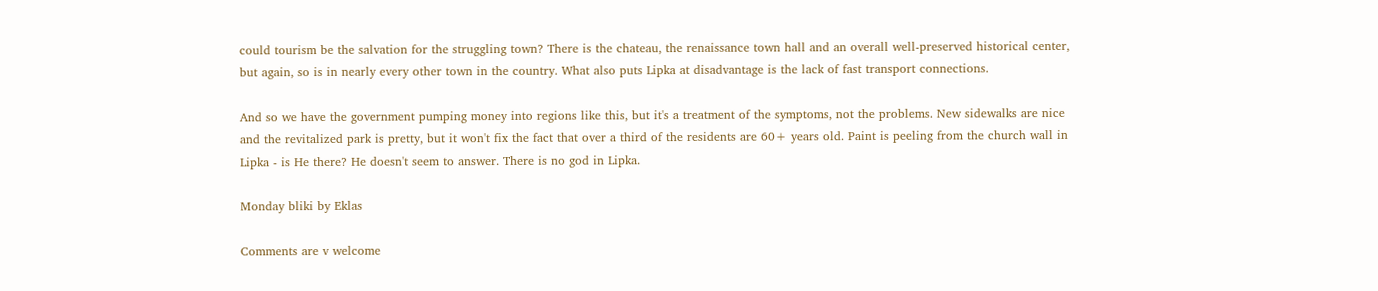could tourism be the salvation for the struggling town? There is the chateau, the renaissance town hall and an overall well-preserved historical center, but again, so is in nearly every other town in the country. What also puts Lipka at disadvantage is the lack of fast transport connections.

And so we have the government pumping money into regions like this, but it's a treatment of the symptoms, not the problems. New sidewalks are nice and the revitalized park is pretty, but it won't fix the fact that over a third of the residents are 60+ years old. Paint is peeling from the church wall in Lipka - is He there? He doesn't seem to answer. There is no god in Lipka.

Monday bliki by Eklas

Comments are v welcome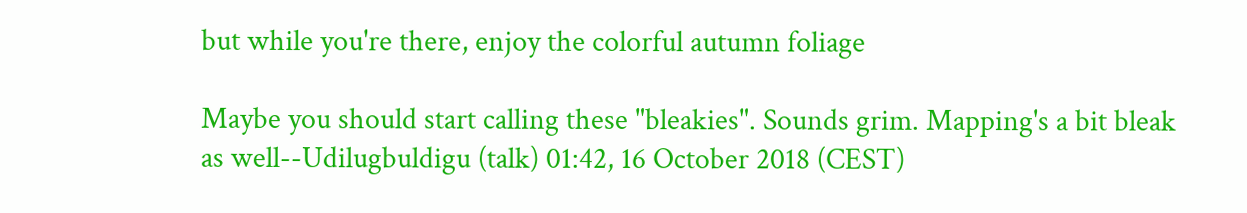but while you're there, enjoy the colorful autumn foliage

Maybe you should start calling these "bleakies". Sounds grim. Mapping's a bit bleak as well--Udilugbuldigu (talk) 01:42, 16 October 2018 (CEST)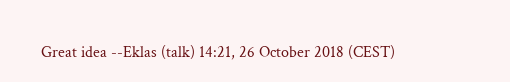Great idea --Eklas (talk) 14:21, 26 October 2018 (CEST)